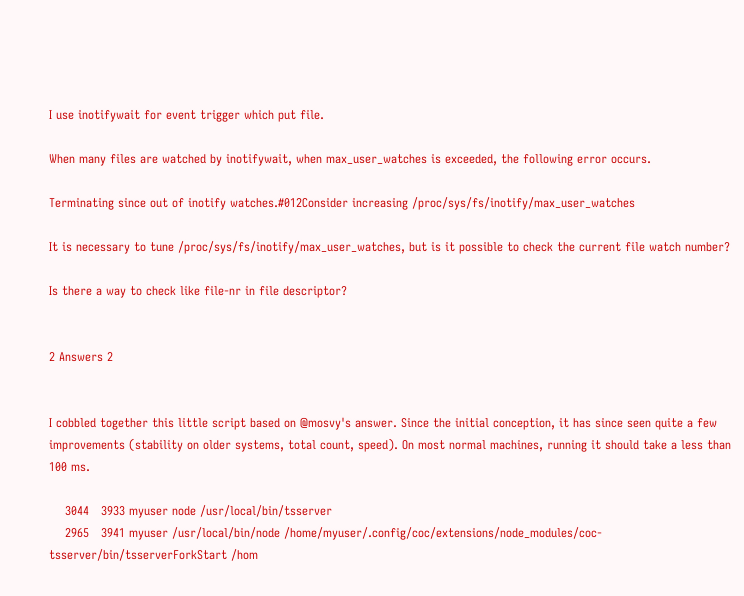I use inotifywait for event trigger which put file.

When many files are watched by inotifywait, when max_user_watches is exceeded, the following error occurs.

Terminating since out of inotify watches.#012Consider increasing /proc/sys/fs/inotify/max_user_watches

It is necessary to tune /proc/sys/fs/inotify/max_user_watches, but is it possible to check the current file watch number?

Is there a way to check like file-nr in file descriptor?


2 Answers 2


I cobbled together this little script based on @mosvy's answer. Since the initial conception, it has since seen quite a few improvements (stability on older systems, total count, speed). On most normal machines, running it should take a less than 100 ms.

    3044   3933 myuser node /usr/local/bin/tsserver
    2965   3941 myuser /usr/local/bin/node /home/myuser/.config/coc/extensions/node_modules/coc-tsserver/bin/tsserverForkStart /hom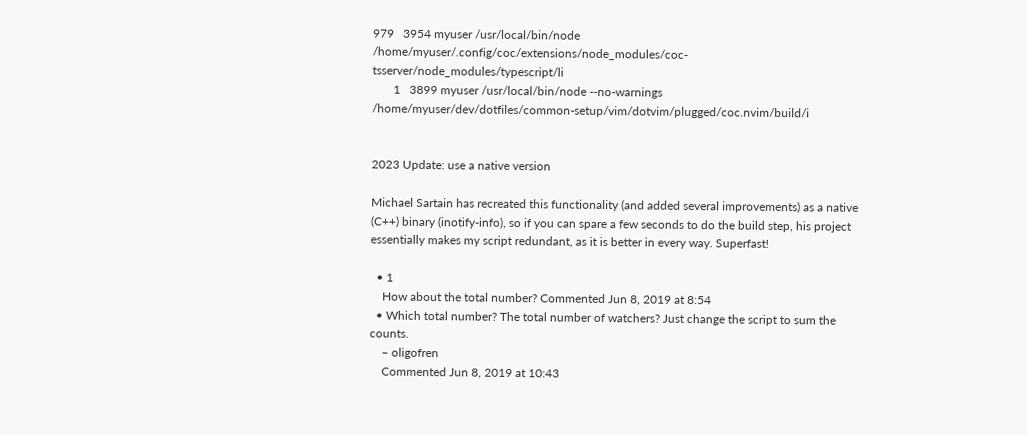979   3954 myuser /usr/local/bin/node /home/myuser/.config/coc/extensions/node_modules/coc-tsserver/node_modules/typescript/li
       1   3899 myuser /usr/local/bin/node --no-warnings /home/myuser/dev/dotfiles/common-setup/vim/dotvim/plugged/coc.nvim/build/i


2023 Update: use a native version

Michael Sartain has recreated this functionality (and added several improvements) as a native (C++) binary (inotify-info), so if you can spare a few seconds to do the build step, his project essentially makes my script redundant, as it is better in every way. Superfast!

  • 1
    How about the total number? Commented Jun 8, 2019 at 8:54
  • Which total number? The total number of watchers? Just change the script to sum the counts.
    – oligofren
    Commented Jun 8, 2019 at 10:43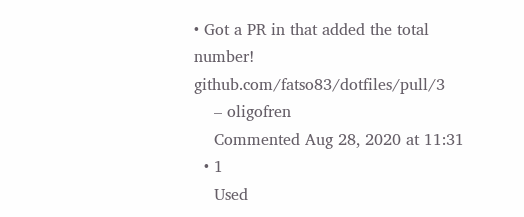• Got a PR in that added the total number! github.com/fatso83/dotfiles/pull/3
    – oligofren
    Commented Aug 28, 2020 at 11:31
  • 1
    Used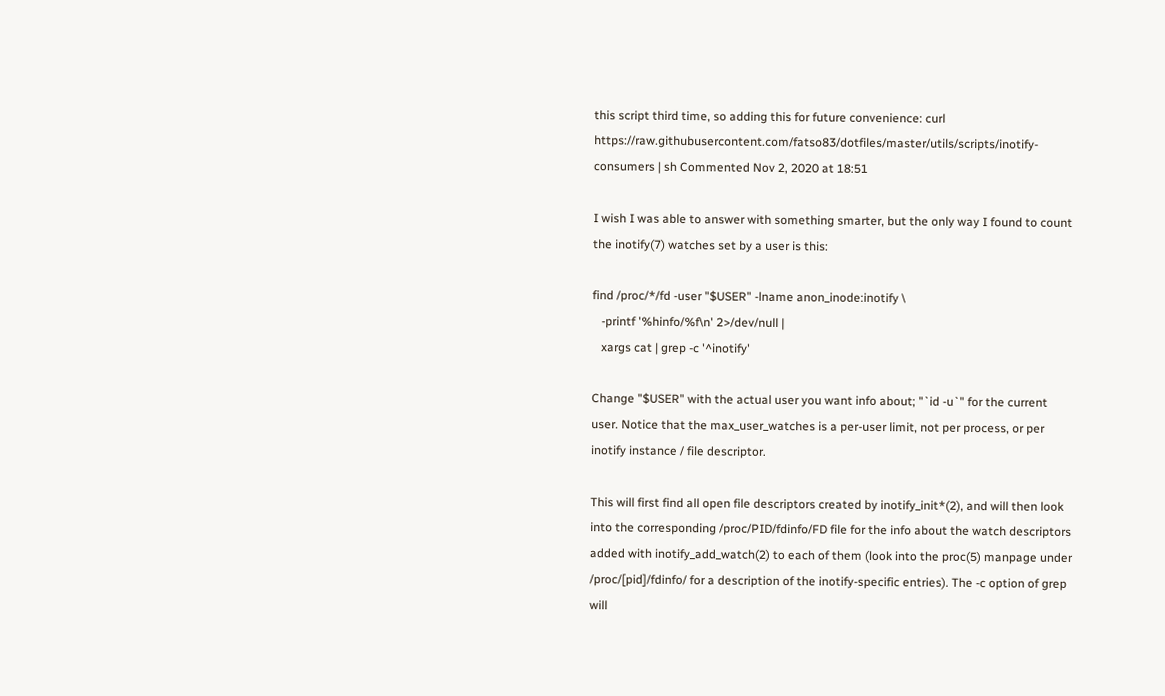this script third time, so adding this for future convenience: curl https://raw.githubusercontent.com/fatso83/dotfiles/master/utils/scripts/inotify-consumers | sh Commented Nov 2, 2020 at 18:51

I wish I was able to answer with something smarter, but the only way I found to count the inotify(7) watches set by a user is this:

find /proc/*/fd -user "$USER" -lname anon_inode:inotify \
   -printf '%hinfo/%f\n' 2>/dev/null |
   xargs cat | grep -c '^inotify'

Change "$USER" with the actual user you want info about; "`id -u`" for the current user. Notice that the max_user_watches is a per-user limit, not per process, or per inotify instance / file descriptor.

This will first find all open file descriptors created by inotify_init*(2), and will then look into the corresponding /proc/PID/fdinfo/FD file for the info about the watch descriptors added with inotify_add_watch(2) to each of them (look into the proc(5) manpage under /proc/[pid]/fdinfo/ for a description of the inotify-specific entries). The -c option of grep will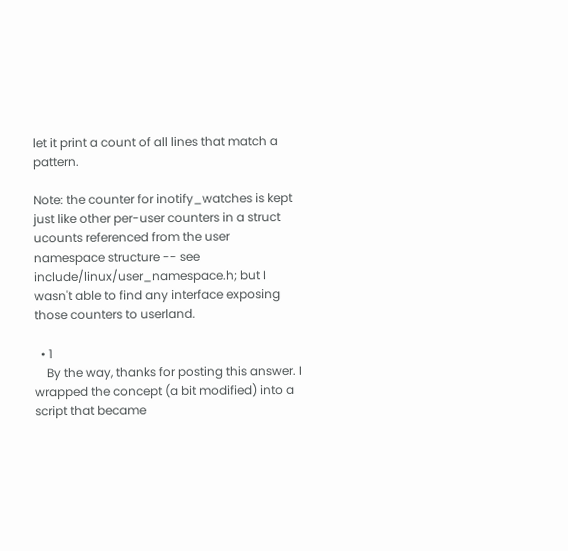let it print a count of all lines that match a pattern.

Note: the counter for inotify_watches is kept just like other per-user counters in a struct ucounts referenced from the user namespace structure -- see include/linux/user_namespace.h; but I wasn't able to find any interface exposing those counters to userland.

  • 1
    By the way, thanks for posting this answer. I wrapped the concept (a bit modified) into a script that became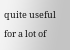quite useful for a lot of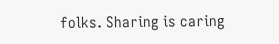folks. Sharing is caring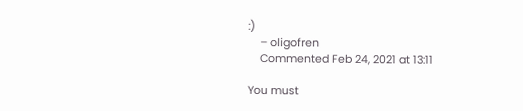:)
    – oligofren
    Commented Feb 24, 2021 at 13:11

You must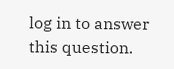log in to answer this question.